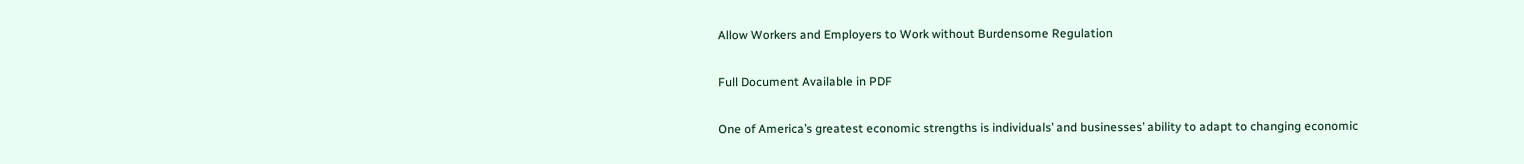Allow Workers and Employers to Work without Burdensome Regulation

Full Document Available in PDF

One of America’s greatest economic strengths is individuals’ and businesses’ ability to adapt to changing economic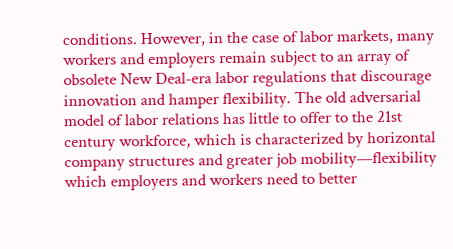conditions. However, in the case of labor markets, many workers and employers remain subject to an array of obsolete New Deal-era labor regulations that discourage innovation and hamper flexibility. The old adversarial model of labor relations has little to offer to the 21st century workforce, which is characterized by horizontal company structures and greater job mobility—flexibility which employers and workers need to better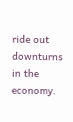ride out downturns in the economy.